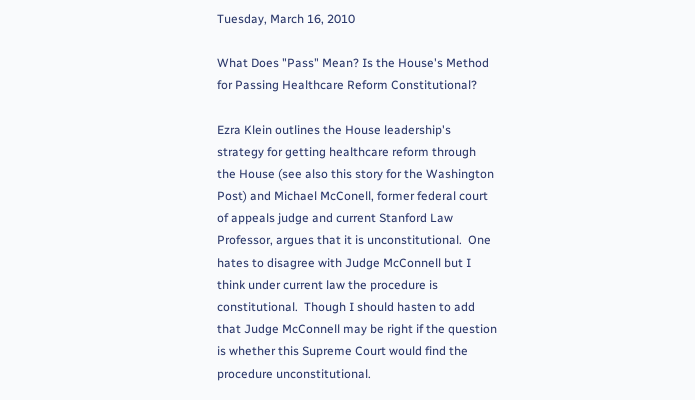Tuesday, March 16, 2010

What Does "Pass" Mean? Is the House's Method for Passing Healthcare Reform Constitutional?

Ezra Klein outlines the House leadership's strategy for getting healthcare reform through the House (see also this story for the Washington Post) and Michael McConell, former federal court of appeals judge and current Stanford Law Professor, argues that it is unconstitutional.  One hates to disagree with Judge McConnell but I think under current law the procedure is constitutional.  Though I should hasten to add that Judge McConnell may be right if the question is whether this Supreme Court would find the procedure unconstitutional.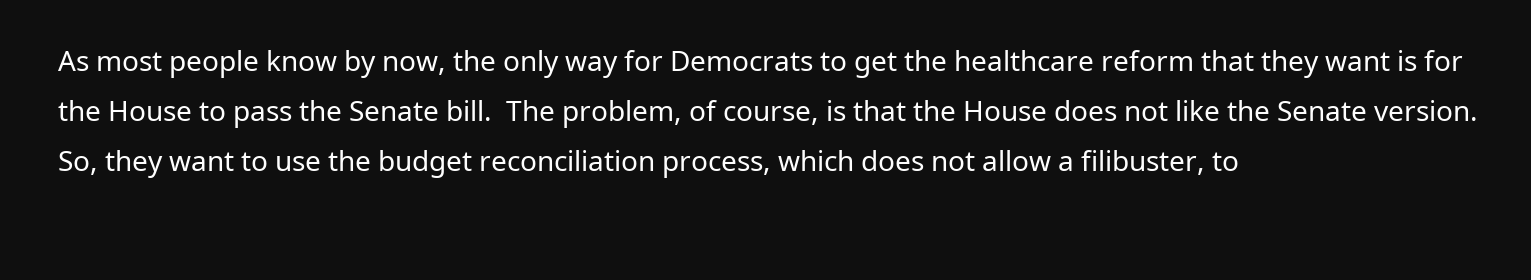As most people know by now, the only way for Democrats to get the healthcare reform that they want is for the House to pass the Senate bill.  The problem, of course, is that the House does not like the Senate version.  So, they want to use the budget reconciliation process, which does not allow a filibuster, to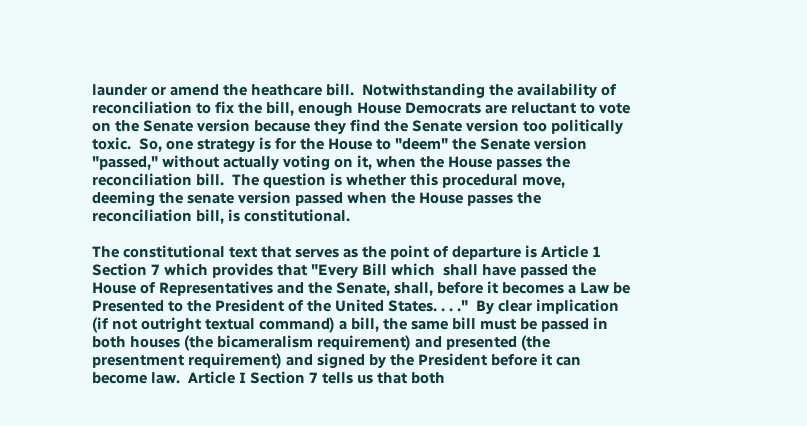launder or amend the heathcare bill.  Notwithstanding the availability of reconciliation to fix the bill, enough House Democrats are reluctant to vote on the Senate version because they find the Senate version too politically toxic.  So, one strategy is for the House to "deem" the Senate version "passed," without actually voting on it, when the House passes the reconciliation bill.  The question is whether this procedural move, deeming the senate version passed when the House passes the reconciliation bill, is constitutional.

The constitutional text that serves as the point of departure is Article 1 Section 7 which provides that "Every Bill which  shall have passed the House of Representatives and the Senate, shall, before it becomes a Law be Presented to the President of the United States. . . ."  By clear implication (if not outright textual command) a bill, the same bill must be passed in both houses (the bicameralism requirement) and presented (the presentment requirement) and signed by the President before it can become law.  Article I Section 7 tells us that both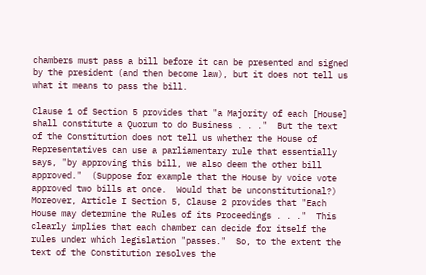chambers must pass a bill before it can be presented and signed by the president (and then become law), but it does not tell us what it means to pass the bill.

Clause 1 of Section 5 provides that "a Majority of each [House] shall constitute a Quorum to do Business . . ."  But the text of the Constitution does not tell us whether the House of Representatives can use a parliamentary rule that essentially says, "by approving this bill, we also deem the other bill approved."  (Suppose for example that the House by voice vote approved two bills at once.  Would that be unconstitutional?)  Moreover, Article I Section 5, Clause 2 provides that "Each House may determine the Rules of its Proceedings . . ."  This clearly implies that each chamber can decide for itself the rules under which legislation "passes."  So, to the extent the text of the Constitution resolves the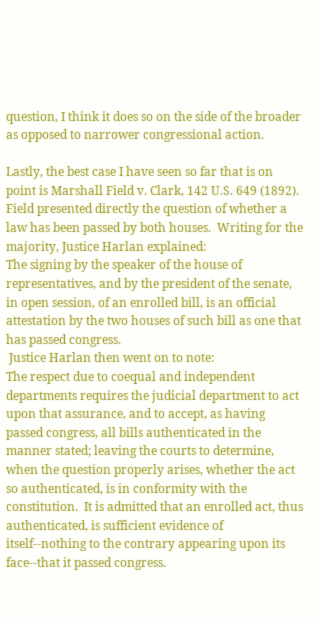question, I think it does so on the side of the broader as opposed to narrower congressional action.

Lastly, the best case I have seen so far that is on point is Marshall Field v. Clark, 142 U.S. 649 (1892). Field presented directly the question of whether a law has been passed by both houses.  Writing for the majority, Justice Harlan explained:
The signing by the speaker of the house of representatives, and by the president of the senate, in open session, of an enrolled bill, is an official attestation by the two houses of such bill as one that has passed congress.
 Justice Harlan then went on to note:
The respect due to coequal and independent departments requires the judicial department to act upon that assurance, and to accept, as having passed congress, all bills authenticated in the manner stated; leaving the courts to determine, when the question properly arises, whether the act so authenticated, is in conformity with the constitution.  It is admitted that an enrolled act, thus authenticated, is sufficient evidence of itself--nothing to the contrary appearing upon its face--that it passed congress.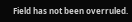Field has not been overruled.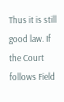Thus it is still good law. If the Court follows Field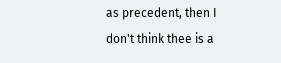as precedent, then I don't think thee is a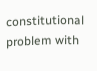constitutional problem with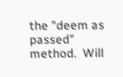the "deem as passed" method.  Will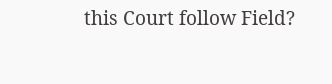this Court follow Field?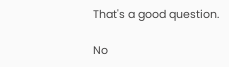That's a good question.

No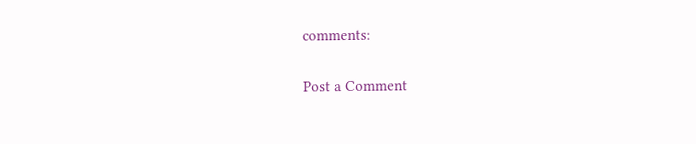comments:

Post a Comment